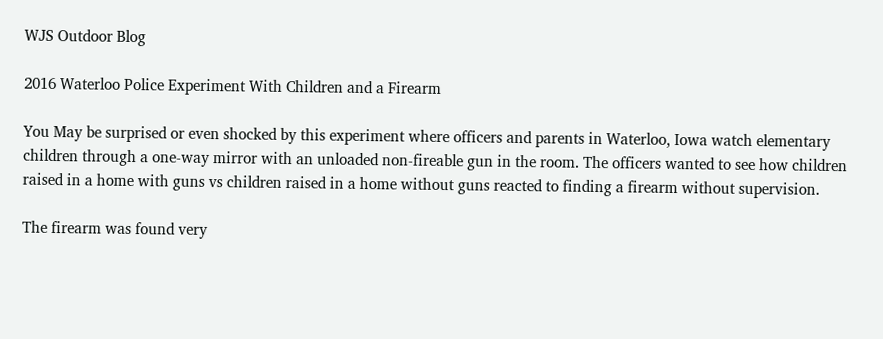WJS Outdoor Blog

2016 Waterloo Police Experiment With Children and a Firearm

You May be surprised or even shocked by this experiment where officers and parents in Waterloo, Iowa watch elementary children through a one-way mirror with an unloaded non-fireable gun in the room. The officers wanted to see how children raised in a home with guns vs children raised in a home without guns reacted to finding a firearm without supervision.

The firearm was found very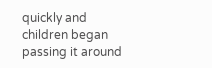quickly and children began passing it around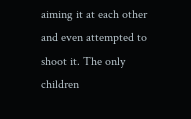aiming it at each other and even attempted to shoot it. The only children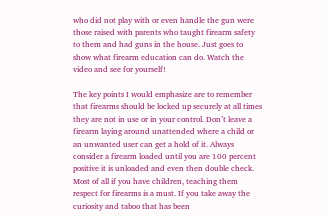who did not play with or even handle the gun were those raised with parents who taught firearm safety to them and had guns in the house. Just goes to show what firearm education can do. Watch the video and see for yourself!

The key points I would emphasize are to remember that firearms should be locked up securely at all times they are not in use or in your control. Don’t leave a firearm laying around unattended where a child or an unwanted user can get a hold of it. Always consider a firearm loaded until you are 100 percent positive it is unloaded and even then double check. Most of all if you have children, teaching them respect for firearms is a must. If you take away the curiosity and taboo that has been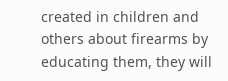created in children and others about firearms by educating them, they will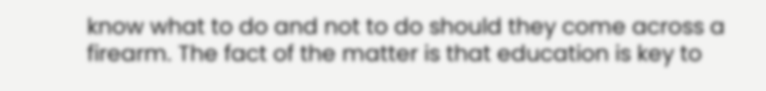know what to do and not to do should they come across a firearm. The fact of the matter is that education is key to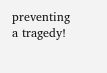preventing a tragedy!